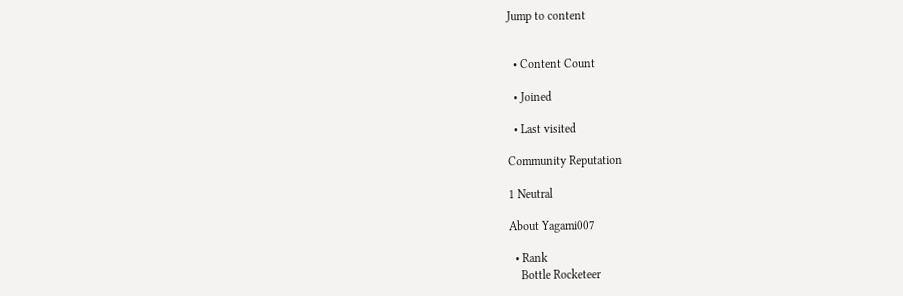Jump to content


  • Content Count

  • Joined

  • Last visited

Community Reputation

1 Neutral

About Yagami007

  • Rank
    Bottle Rocketeer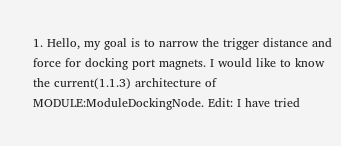1. Hello, my goal is to narrow the trigger distance and force for docking port magnets. I would like to know the current(1.1.3) architecture of MODULE:ModuleDockingNode. Edit: I have tried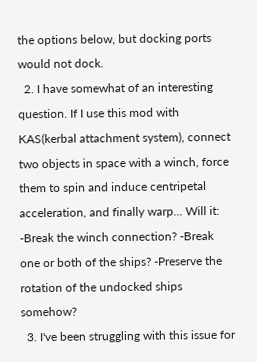the options below, but docking ports would not dock.
  2. I have somewhat of an interesting question. If I use this mod with KAS(kerbal attachment system), connect two objects in space with a winch, force them to spin and induce centripetal acceleration, and finally warp... Will it: -Break the winch connection? -Break one or both of the ships? -Preserve the rotation of the undocked ships somehow?
  3. I've been struggling with this issue for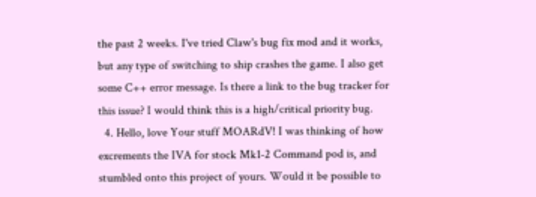the past 2 weeks. I've tried Claw's bug fix mod and it works, but any type of switching to ship crashes the game. I also get some C++ error message. Is there a link to the bug tracker for this issue? I would think this is a high/critical priority bug.
  4. Hello, love Your stuff MOARdV! I was thinking of how excrements the IVA for stock Mk1-2 Command pod is, and stumbled onto this project of yours. Would it be possible to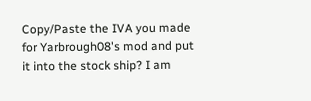Copy/Paste the IVA you made for Yarbrough08's mod and put it into the stock ship? I am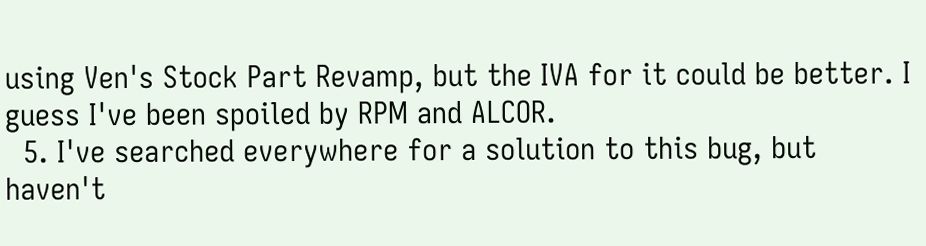using Ven's Stock Part Revamp, but the IVA for it could be better. I guess I've been spoiled by RPM and ALCOR.
  5. I've searched everywhere for a solution to this bug, but haven't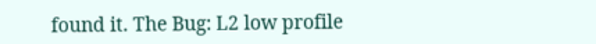found it. The Bug: L2 low profile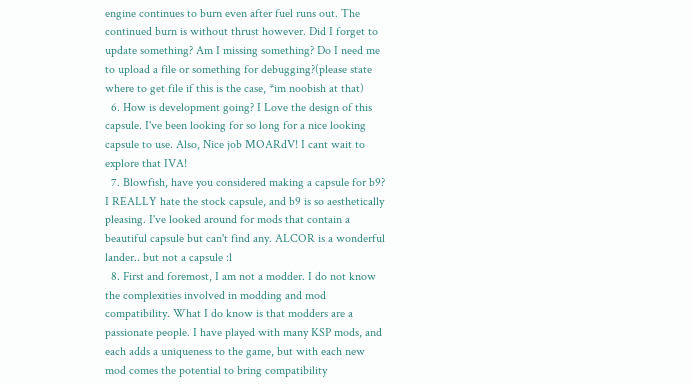engine continues to burn even after fuel runs out. The continued burn is without thrust however. Did I forget to update something? Am I missing something? Do I need me to upload a file or something for debugging?(please state where to get file if this is the case, *im noobish at that)
  6. How is development going? I Love the design of this capsule. I've been looking for so long for a nice looking capsule to use. Also, Nice job MOARdV! I cant wait to explore that IVA!
  7. Blowfish, have you considered making a capsule for b9? I REALLY hate the stock capsule, and b9 is so aesthetically pleasing. I've looked around for mods that contain a beautiful capsule but can't find any. ALCOR is a wonderful lander.. but not a capsule :l
  8. First and foremost, I am not a modder. I do not know the complexities involved in modding and mod compatibility. What I do know is that modders are a passionate people. I have played with many KSP mods, and each adds a uniqueness to the game, but with each new mod comes the potential to bring compatibility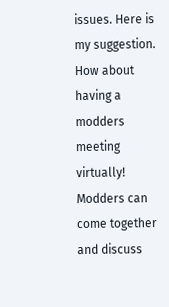issues. Here is my suggestion. How about having a modders meeting virtually! Modders can come together and discuss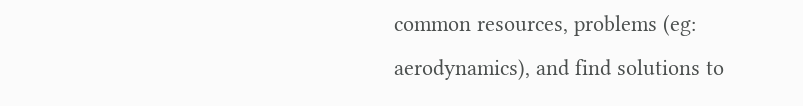common resources, problems (eg: aerodynamics), and find solutions to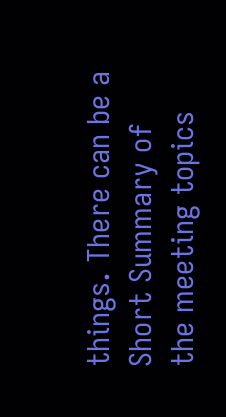things. There can be a Short Summary of the meeting topics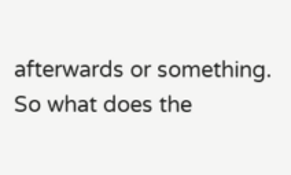afterwards or something. So what does the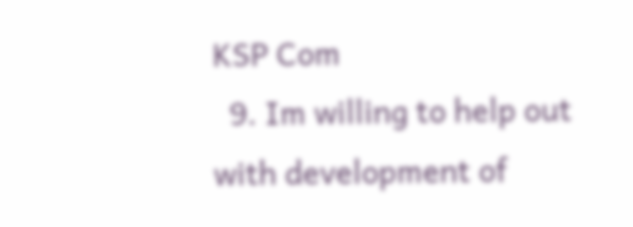KSP Com
  9. Im willing to help out with development of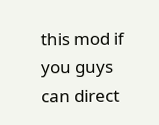this mod if you guys can direct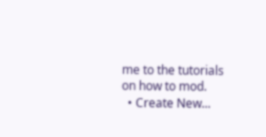me to the tutorials on how to mod.
  • Create New...